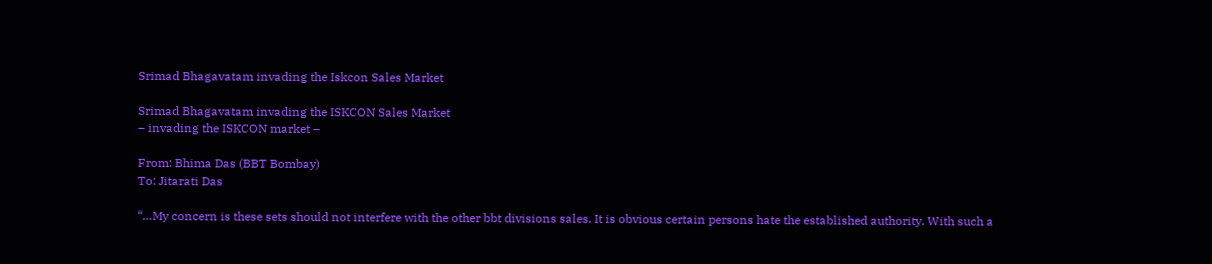Srimad Bhagavatam invading the Iskcon Sales Market

Srimad Bhagavatam invading the ISKCON Sales Market
– invading the ISKCON market –

From: Bhima Das (BBT Bombay)
To: Jitarati Das

“…My concern is these sets should not interfere with the other bbt divisions sales. It is obvious certain persons hate the established authority. With such a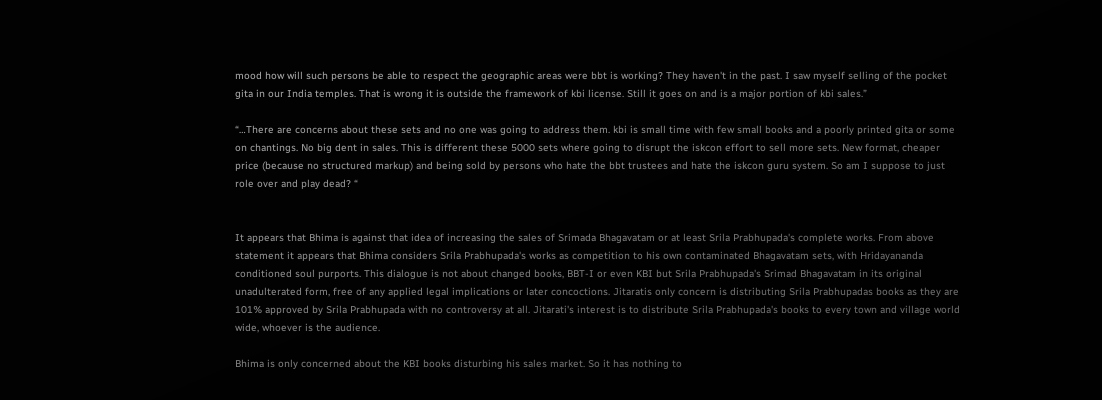mood how will such persons be able to respect the geographic areas were bbt is working? They haven't in the past. I saw myself selling of the pocket gita in our India temples. That is wrong it is outside the framework of kbi license. Still it goes on and is a major portion of kbi sales.”

“…There are concerns about these sets and no one was going to address them. kbi is small time with few small books and a poorly printed gita or some on chantings. No big dent in sales. This is different these 5000 sets where going to disrupt the iskcon effort to sell more sets. New format, cheaper price (because no structured markup) and being sold by persons who hate the bbt trustees and hate the iskcon guru system. So am I suppose to just role over and play dead? “


It appears that Bhima is against that idea of increasing the sales of Srimada Bhagavatam or at least Srila Prabhupada's complete works. From above statement it appears that Bhima considers Srila Prabhupada's works as competition to his own contaminated Bhagavatam sets, with Hridayananda conditioned soul purports. This dialogue is not about changed books, BBT-I or even KBI but Srila Prabhupada's Srimad Bhagavatam in its original unadulterated form, free of any applied legal implications or later concoctions. Jitaratis only concern is distributing Srila Prabhupadas books as they are 101% approved by Srila Prabhupada with no controversy at all. Jitarati's interest is to distribute Srila Prabhupada's books to every town and village world wide, whoever is the audience.

Bhima is only concerned about the KBI books disturbing his sales market. So it has nothing to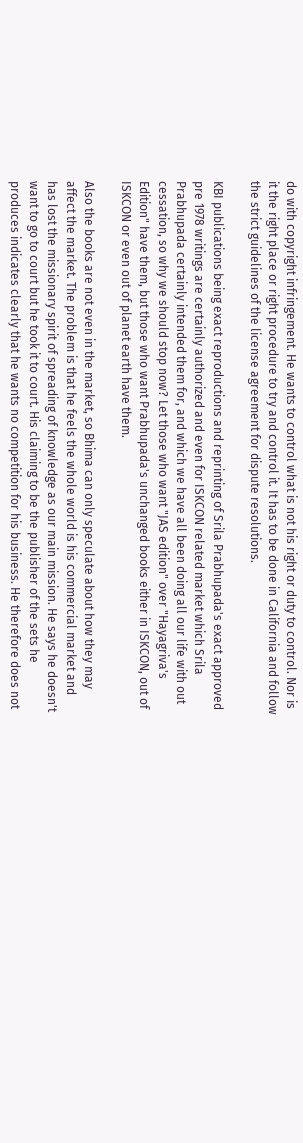do with copyright infringement. He wants to control what is not his right or duty to control. Nor is it the right place or right procedure to try and control it. It has to be done in California and follow the strict guidelines of the license agreement for dispute resolutions.

KBI publications being exact reproductions and reprinting of Srila Prabhupada's exact approved pre 1978 writings are certainly authorized and even for ISKCON related market which Srila Prabhupada certainly intended them for, and which we have all been doing all our life with out cessation, so why we should stop now? Let those who want "JAS edition" over "Hayagriva's Edition" have them, but those who want Prabhupada's unchanged books either in ISKCON, out of ISKCON or even out of planet earth have them.

Also the books are not even in the market, so Bhima can only speculate about how they may affect the market. The problem is that he feels the whole world is his commercial market and has lost the missionary spirit of spreading of knowledge as our main mission. He says he doesn't want to go to court but he took it to court. His claiming to be the publisher of the sets he produces indicates clearly that he wants no competition for his business. He therefore does not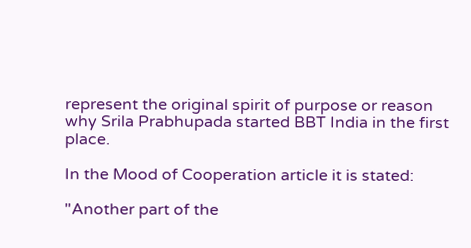represent the original spirit of purpose or reason why Srila Prabhupada started BBT India in the first place.

In the Mood of Cooperation article it is stated:

"Another part of the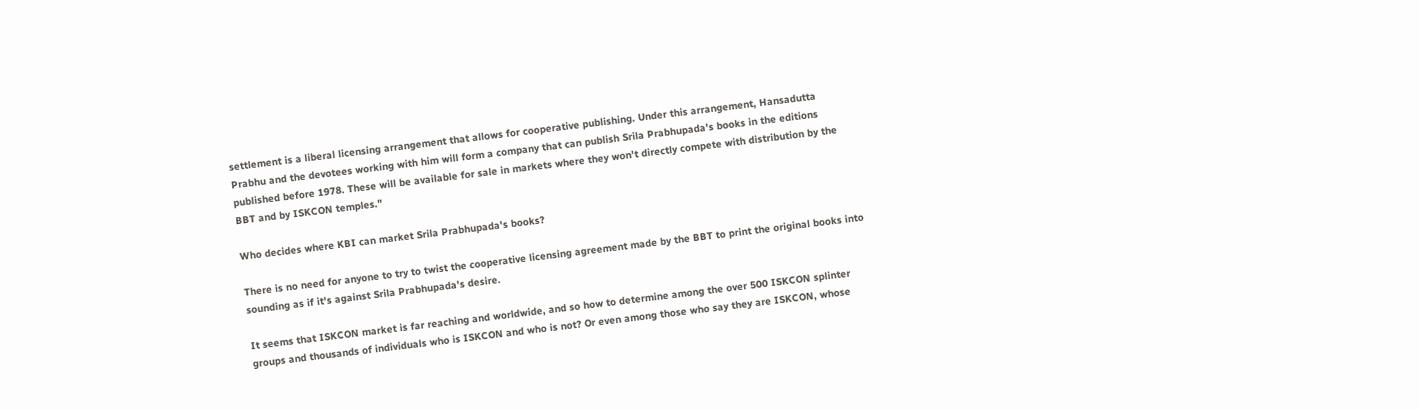settlement is a liberal licensing arrangement that allows for cooperative publishing. Under this arrangement, Hansadutta Prabhu and the devotees working with him will form a company that can publish Srila Prabhupada's books in the editions published before 1978. These will be available for sale in markets where they won't directly compete with distribution by the BBT and by ISKCON temples."

Who decides where KBI can market Srila Prabhupada's books?

There is no need for anyone to try to twist the cooperative licensing agreement made by the BBT to print the original books into sounding as if it's against Srila Prabhupada's desire.

It seems that ISKCON market is far reaching and worldwide, and so how to determine among the over 500 ISKCON splinter groups and thousands of individuals who is ISKCON and who is not? Or even among those who say they are ISKCON, whose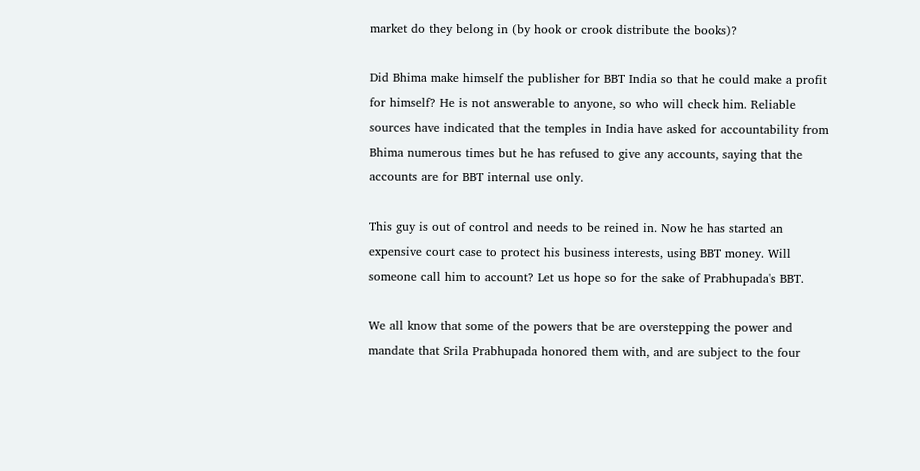market do they belong in (by hook or crook distribute the books)?

Did Bhima make himself the publisher for BBT India so that he could make a profit for himself? He is not answerable to anyone, so who will check him. Reliable sources have indicated that the temples in India have asked for accountability from Bhima numerous times but he has refused to give any accounts, saying that the accounts are for BBT internal use only.

This guy is out of control and needs to be reined in. Now he has started an expensive court case to protect his business interests, using BBT money. Will someone call him to account? Let us hope so for the sake of Prabhupada's BBT.

We all know that some of the powers that be are overstepping the power and mandate that Srila Prabhupada honored them with, and are subject to the four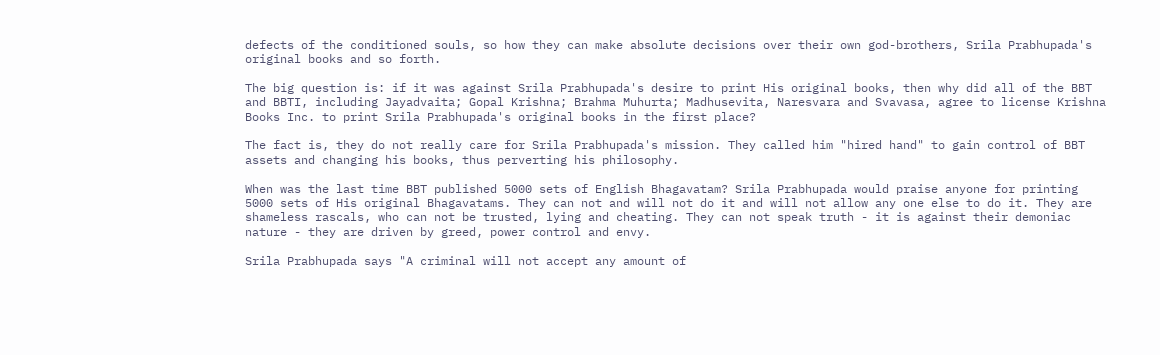defects of the conditioned souls, so how they can make absolute decisions over their own god-brothers, Srila Prabhupada's original books and so forth.

The big question is: if it was against Srila Prabhupada's desire to print His original books, then why did all of the BBT and BBTI, including Jayadvaita; Gopal Krishna; Brahma Muhurta; Madhusevita, Naresvara and Svavasa, agree to license Krishna Books Inc. to print Srila Prabhupada's original books in the first place?

The fact is, they do not really care for Srila Prabhupada's mission. They called him "hired hand" to gain control of BBT assets and changing his books, thus perverting his philosophy.

When was the last time BBT published 5000 sets of English Bhagavatam? Srila Prabhupada would praise anyone for printing 5000 sets of His original Bhagavatams. They can not and will not do it and will not allow any one else to do it. They are shameless rascals, who can not be trusted, lying and cheating. They can not speak truth - it is against their demoniac nature - they are driven by greed, power control and envy.

Srila Prabhupada says "A criminal will not accept any amount of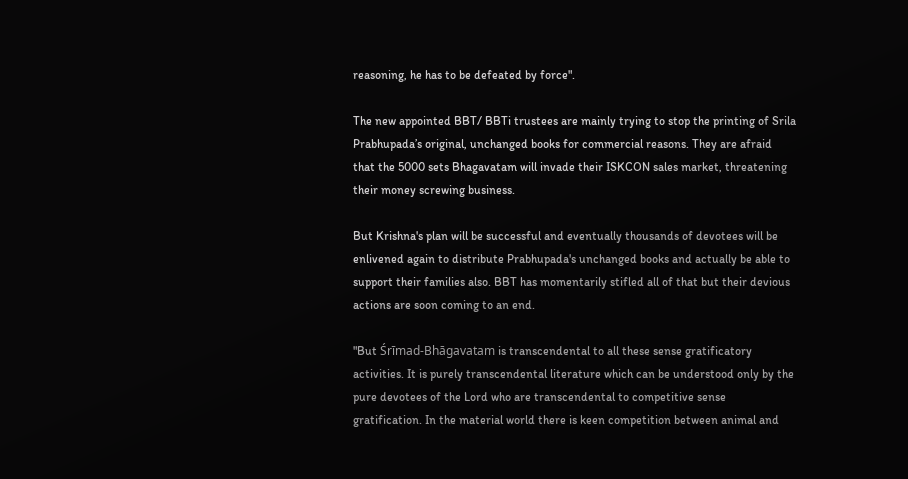reasoning, he has to be defeated by force".

The new appointed BBT/ BBTi trustees are mainly trying to stop the printing of Srila Prabhupada’s original, unchanged books for commercial reasons. They are afraid that the 5000 sets Bhagavatam will invade their ISKCON sales market, threatening their money screwing business.

But Krishna's plan will be successful and eventually thousands of devotees will be enlivened again to distribute Prabhupada's unchanged books and actually be able to support their families also. BBT has momentarily stifled all of that but their devious actions are soon coming to an end.

"But Śrīmad-Bhāgavatam is transcendental to all these sense gratificatory activities. It is purely transcendental literature which can be understood only by the pure devotees of the Lord who are transcendental to competitive sense gratification. In the material world there is keen competition between animal and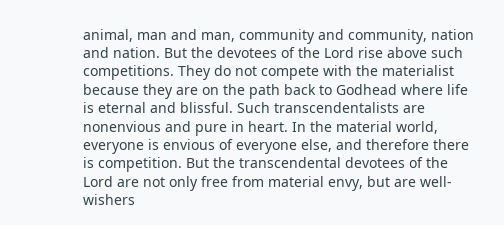animal, man and man, community and community, nation and nation. But the devotees of the Lord rise above such competitions. They do not compete with the materialist because they are on the path back to Godhead where life is eternal and blissful. Such transcendentalists are nonenvious and pure in heart. In the material world, everyone is envious of everyone else, and therefore there is competition. But the transcendental devotees of the Lord are not only free from material envy, but are well-wishers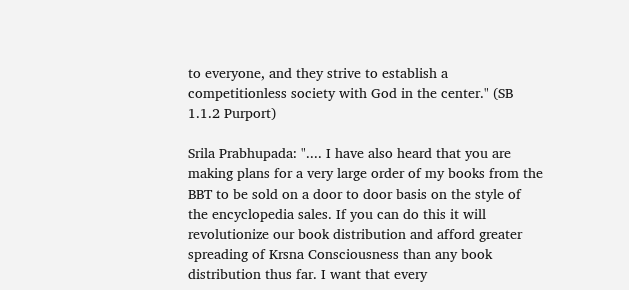to everyone, and they strive to establish a competitionless society with God in the center." (SB 1.1.2 Purport)

Srila Prabhupada: ".... I have also heard that you are making plans for a very large order of my books from the BBT to be sold on a door to door basis on the style of the encyclopedia sales. If you can do this it will revolutionize our book distribution and afford greater spreading of Krsna Consciousness than any book distribution thus far. I want that every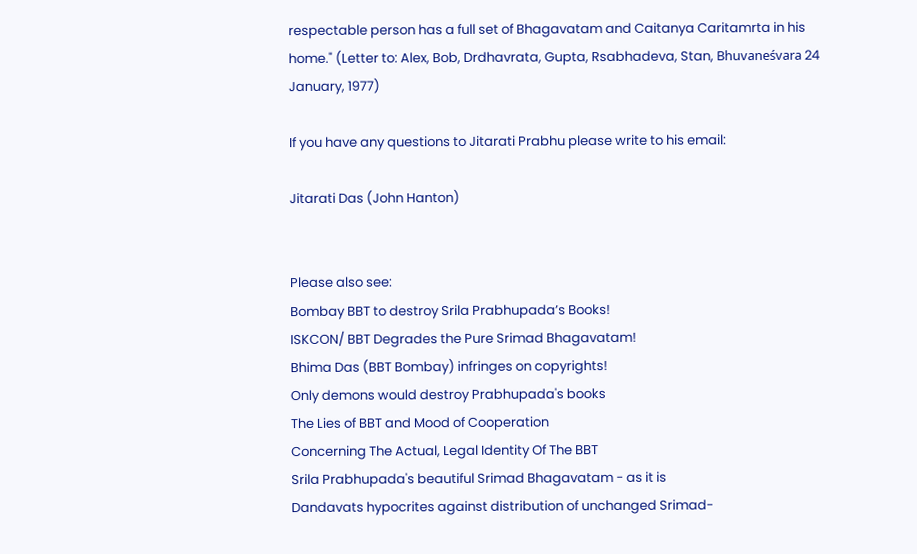respectable person has a full set of Bhagavatam and Caitanya Caritamrta in his home." (Letter to: Alex, Bob, Drdhavrata, Gupta, Rsabhadeva, Stan, Bhuvaneśvara 24 January, 1977)

If you have any questions to Jitarati Prabhu please write to his email:

Jitarati Das (John Hanton)


Please also see:
Bombay BBT to destroy Srila Prabhupada’s Books!
ISKCON/ BBT Degrades the Pure Srimad Bhagavatam!
Bhima Das (BBT Bombay) infringes on copyrights!
Only demons would destroy Prabhupada's books
The Lies of BBT and Mood of Cooperation
Concerning The Actual, Legal Identity Of The BBT
Srila Prabhupada's beautiful Srimad Bhagavatam - as it is
Dandavats hypocrites against distribution of unchanged Srimad-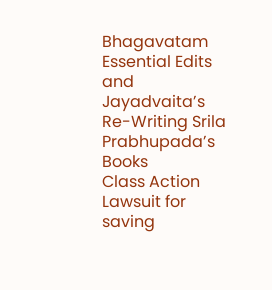Bhagavatam
Essential Edits and Jayadvaita’s Re-Writing Srila Prabhupada’s Books
Class Action Lawsuit for saving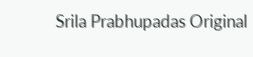Srila Prabhupadas Original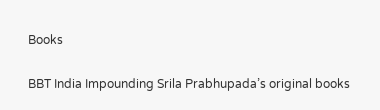Books

BBT India Impounding Srila Prabhupada’s original books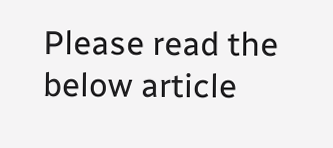Please read the below article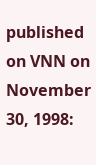published on VNN on November 30, 1998: